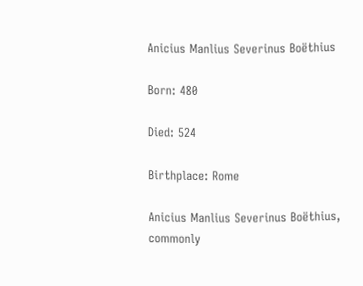Anicius Manlius Severinus Boëthius

Born: 480

Died: 524

Birthplace: Rome

Anicius Manlius Severinus Boëthius, commonly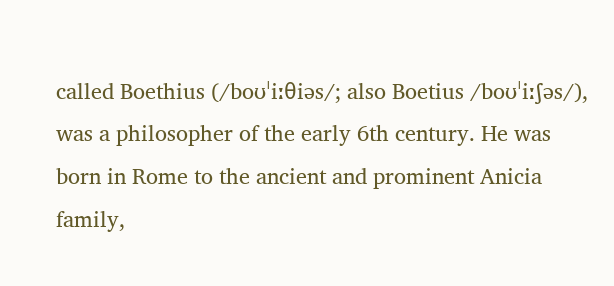called Boethius (/boʊˈiːθiəs/; also Boetius /boʊˈiːʃəs/), was a philosopher of the early 6th century. He was born in Rome to the ancient and prominent Anicia family,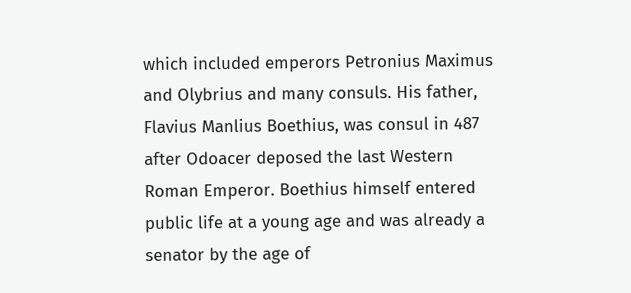which included emperors Petronius Maximus and Olybrius and many consuls. His father, Flavius Manlius Boethius, was consul in 487 after Odoacer deposed the last Western Roman Emperor. Boethius himself entered public life at a young age and was already a senator by the age of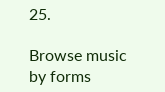25.

Browse music by forms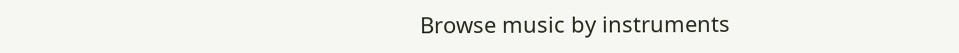Browse music by instruments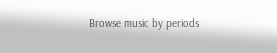Browse music by periods